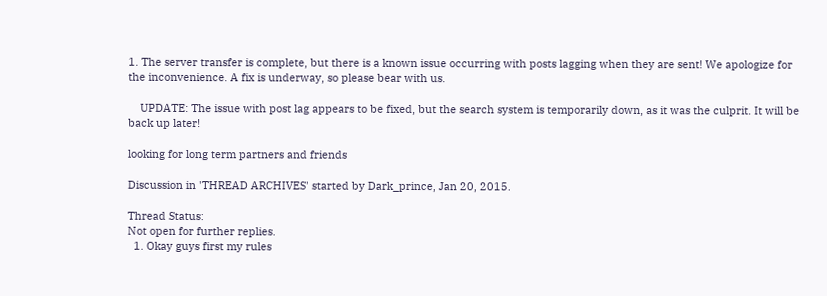1. The server transfer is complete, but there is a known issue occurring with posts lagging when they are sent! We apologize for the inconvenience. A fix is underway, so please bear with us.

    UPDATE: The issue with post lag appears to be fixed, but the search system is temporarily down, as it was the culprit. It will be back up later!

looking for long term partners and friends

Discussion in 'THREAD ARCHIVES' started by Dark_prince, Jan 20, 2015.

Thread Status:
Not open for further replies.
  1. Okay guys first my rules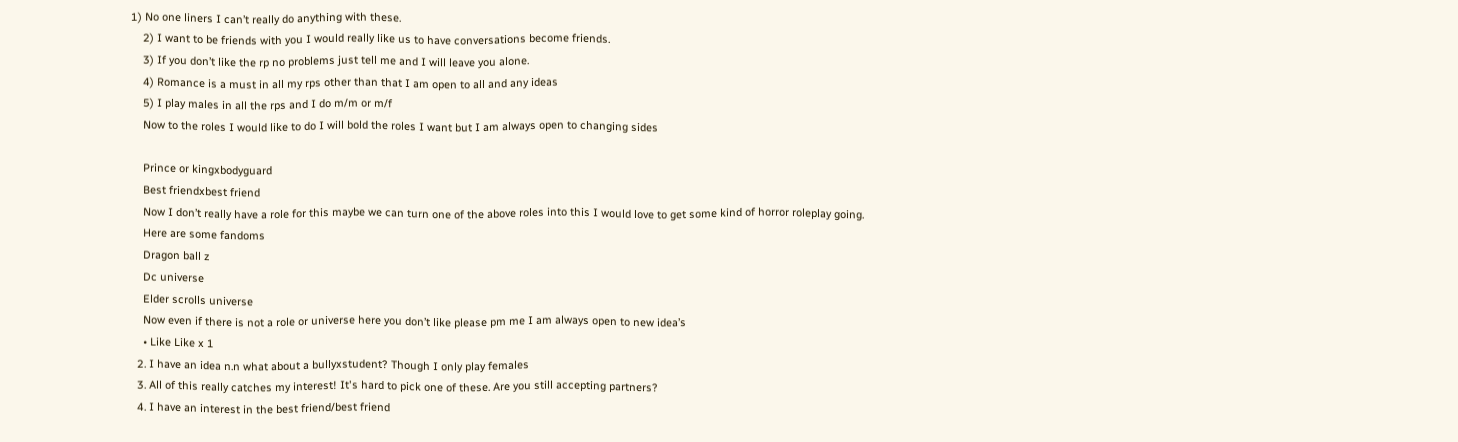1) No one liners I can’t really do anything with these.
    2) I want to be friends with you I would really like us to have conversations become friends.
    3) If you don’t like the rp no problems just tell me and I will leave you alone.
    4) Romance is a must in all my rps other than that I am open to all and any ideas
    5) I play males in all the rps and I do m/m or m/f
    Now to the roles I would like to do I will bold the roles I want but I am always open to changing sides

    Prince or kingxbodyguard
    Best friendxbest friend
    Now I don’t really have a role for this maybe we can turn one of the above roles into this I would love to get some kind of horror roleplay going.
    Here are some fandoms
    Dragon ball z
    Dc universe
    Elder scrolls universe
    Now even if there is not a role or universe here you don’t like please pm me I am always open to new idea’s
    • Like Like x 1
  2. I have an idea n.n what about a bullyxstudent? Though I only play females
  3. All of this really catches my interest! It's hard to pick one of these. Are you still accepting partners?
  4. I have an interest in the best friend/best friend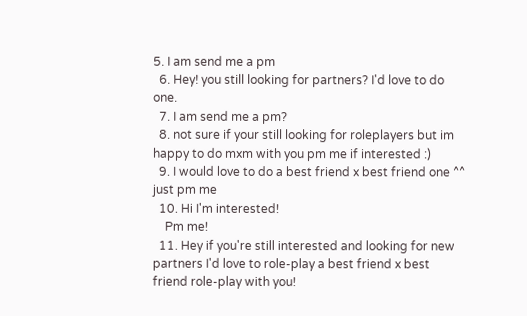5. I am send me a pm
  6. Hey! you still looking for partners? I'd love to do one.
  7. I am send me a pm?
  8. not sure if your still looking for roleplayers but im happy to do mxm with you pm me if interested :)
  9. I would love to do a best friend x best friend one ^^ just pm me
  10. Hi I'm interested!
    Pm me!
  11. Hey if you're still interested and looking for new partners I'd love to role-play a best friend x best friend role-play with you!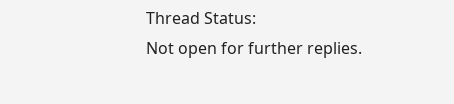Thread Status:
Not open for further replies.